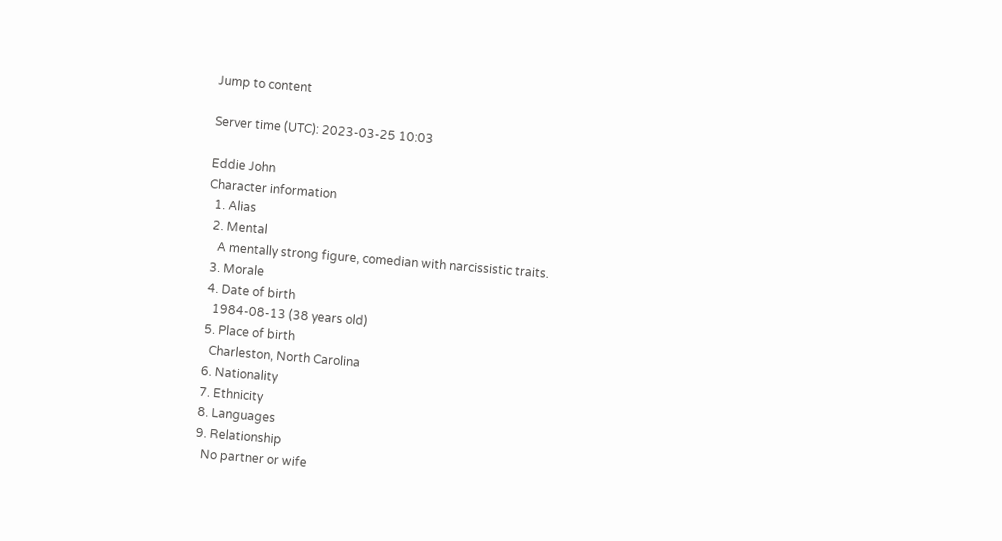Jump to content

Server time (UTC): 2023-03-25 10:03

Eddie John
Character information
  1. Alias
  2. Mental
    A mentally strong figure, comedian with narcissistic traits.
  3. Morale
  4. Date of birth
    1984-08-13 (38 years old)
  5. Place of birth
    Charleston, North Carolina
  6. Nationality
  7. Ethnicity
  8. Languages
  9. Relationship
    No partner or wife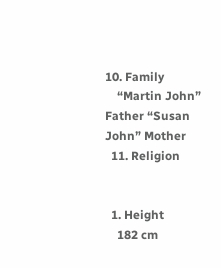10. Family
    “Martin John” Father “Susan John” Mother
  11. Religion


  1. Height
    182 cm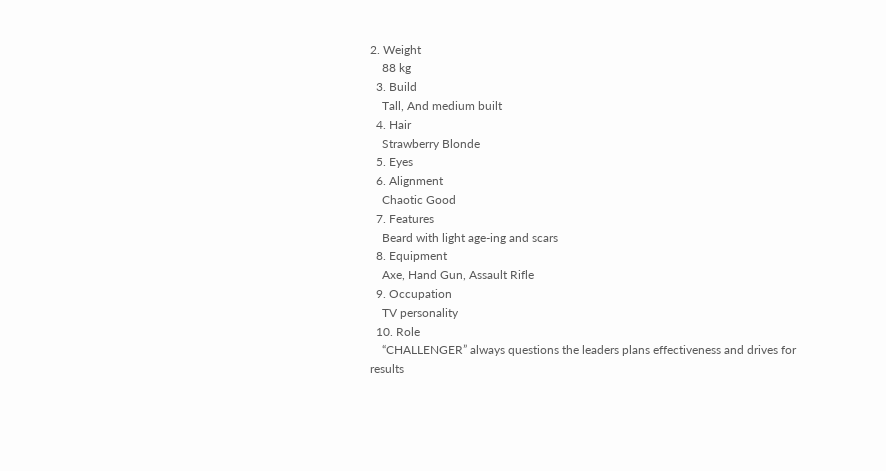2. Weight
    88 kg
  3. Build
    Tall, And medium built
  4. Hair
    Strawberry Blonde
  5. Eyes
  6. Alignment
    Chaotic Good
  7. Features
    Beard with light age-ing and scars
  8. Equipment
    Axe, Hand Gun, Assault Rifle
  9. Occupation
    TV personality
  10. Role
    “CHALLENGER” always questions the leaders plans effectiveness and drives for results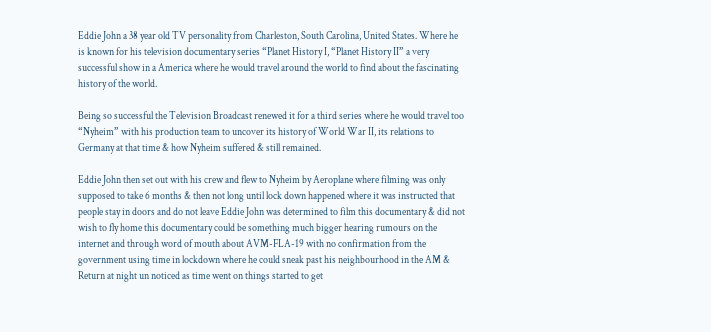Eddie John a 38 year old TV personality from Charleston, South Carolina, United States. Where he is known for his television documentary series “Planet History I, “Planet History II” a very successful show in a America where he would travel around the world to find about the fascinating history of the world.

Being so successful the Television Broadcast renewed it for a third series where he would travel too “Nyheim” with his production team to uncover its history of World War II, its relations to Germany at that time & how Nyheim suffered & still remained.

Eddie John then set out with his crew and flew to Nyheim by Aeroplane where filming was only supposed to take 6 months & then not long until lock down happened where it was instructed that people stay in doors and do not leave Eddie John was determined to film this documentary & did not wish to fly home this documentary could be something much bigger hearing rumours on the internet and through word of mouth about AVM-FLA-19 with no confirmation from the government using time in lockdown where he could sneak past his neighbourhood in the AM & Return at night un noticed as time went on things started to get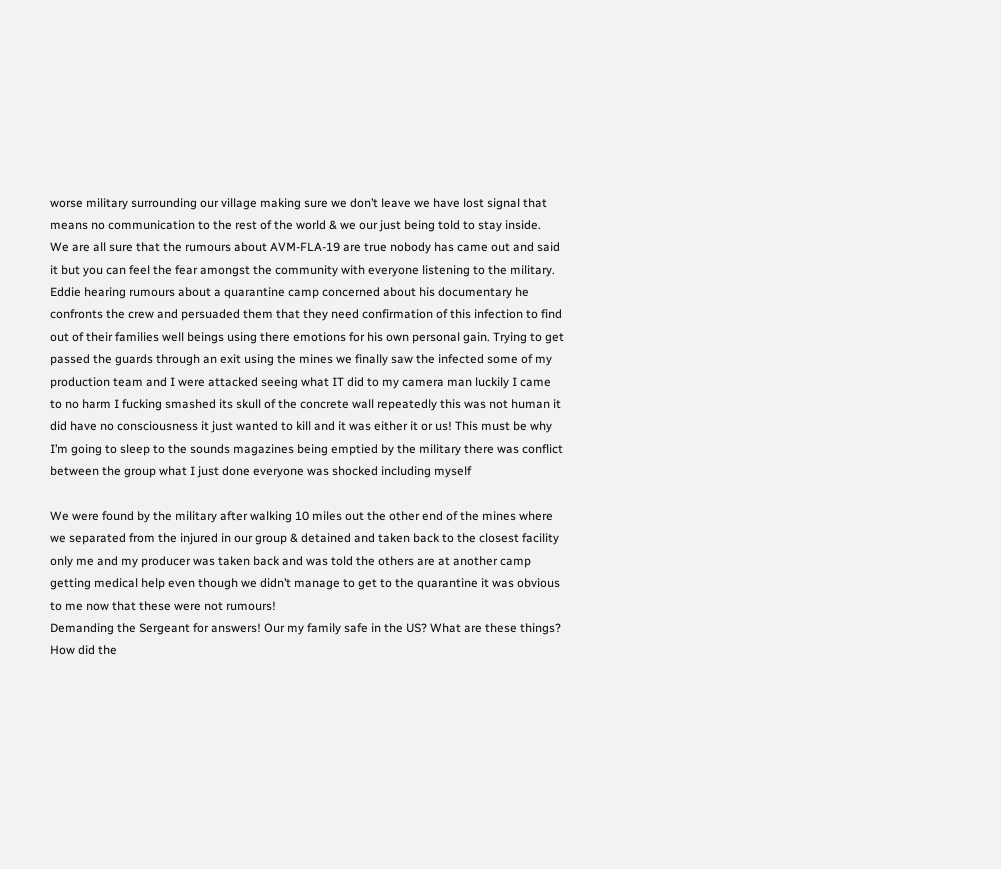worse military surrounding our village making sure we don’t leave we have lost signal that means no communication to the rest of the world & we our just being told to stay inside.
We are all sure that the rumours about AVM-FLA-19 are true nobody has came out and said it but you can feel the fear amongst the community with everyone listening to the military. Eddie hearing rumours about a quarantine camp concerned about his documentary he confronts the crew and persuaded them that they need confirmation of this infection to find out of their families well beings using there emotions for his own personal gain. Trying to get passed the guards through an exit using the mines we finally saw the infected some of my production team and I were attacked seeing what IT did to my camera man luckily I came to no harm I fucking smashed its skull of the concrete wall repeatedly this was not human it did have no consciousness it just wanted to kill and it was either it or us! This must be why I’m going to sleep to the sounds magazines being emptied by the military there was conflict between the group what I just done everyone was shocked including myself

We were found by the military after walking 10 miles out the other end of the mines where we separated from the injured in our group & detained and taken back to the closest facility only me and my producer was taken back and was told the others are at another camp getting medical help even though we didn’t manage to get to the quarantine it was obvious to me now that these were not rumours!
Demanding the Sergeant for answers! Our my family safe in the US? What are these things? How did the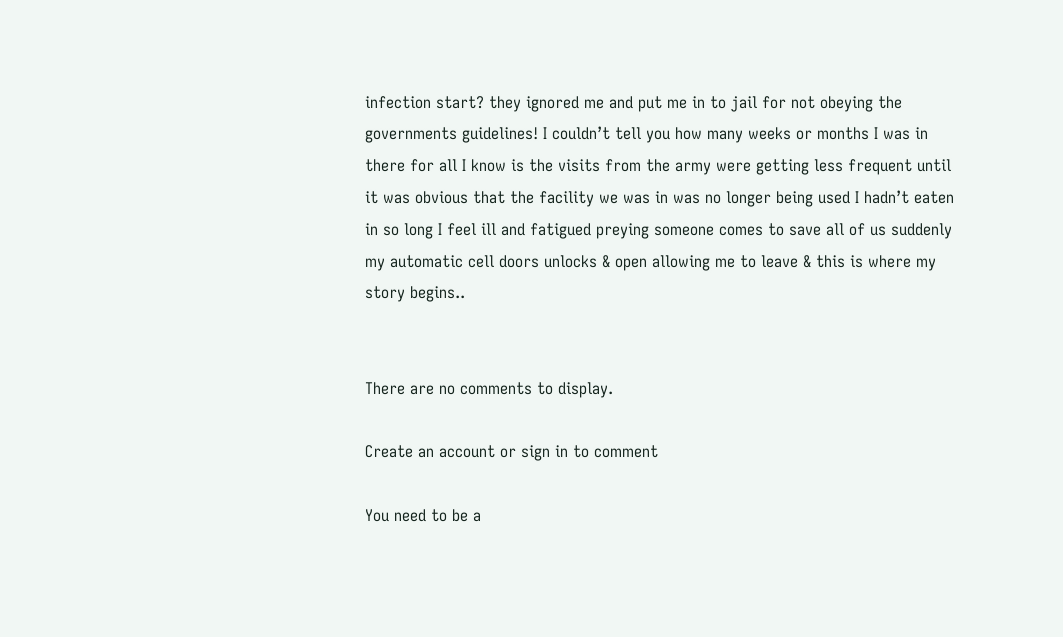infection start? they ignored me and put me in to jail for not obeying the governments guidelines! I couldn’t tell you how many weeks or months I was in there for all I know is the visits from the army were getting less frequent until it was obvious that the facility we was in was no longer being used I hadn’t eaten in so long I feel ill and fatigued preying someone comes to save all of us suddenly my automatic cell doors unlocks & open allowing me to leave & this is where my story begins..


There are no comments to display.

Create an account or sign in to comment

You need to be a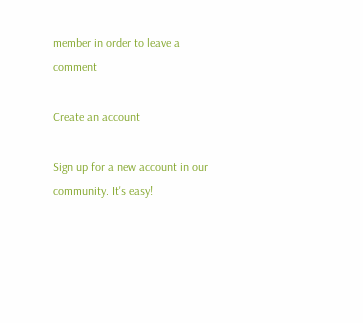member in order to leave a comment

Create an account

Sign up for a new account in our community. It's easy!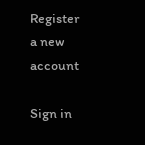Register a new account

Sign in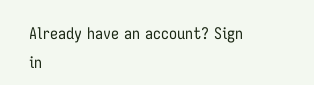Already have an account? Sign in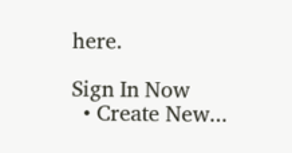here.

Sign In Now
  • Create New...